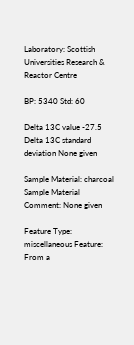Laboratory: Scottish Universities Research & Reactor Centre

BP: 5340 Std: 60

Delta 13C value -27.5 Delta 13C standard deviation None given

Sample Material: charcoal Sample Material Comment: None given

Feature Type: miscellaneous Feature: From a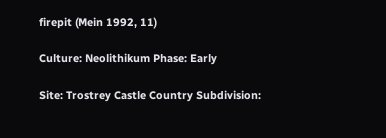firepit (Mein 1992, 11)

Culture: Neolithikum Phase: Early

Site: Trostrey Castle Country Subdivision: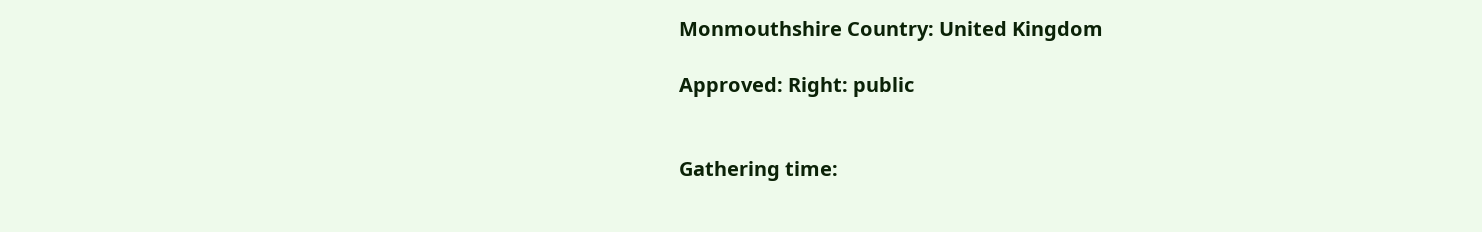Monmouthshire Country: United Kingdom

Approved: Right: public


Gathering time: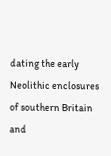dating the early Neolithic enclosures of southern Britain and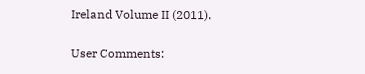Ireland Volume II (2011).


User Comments: